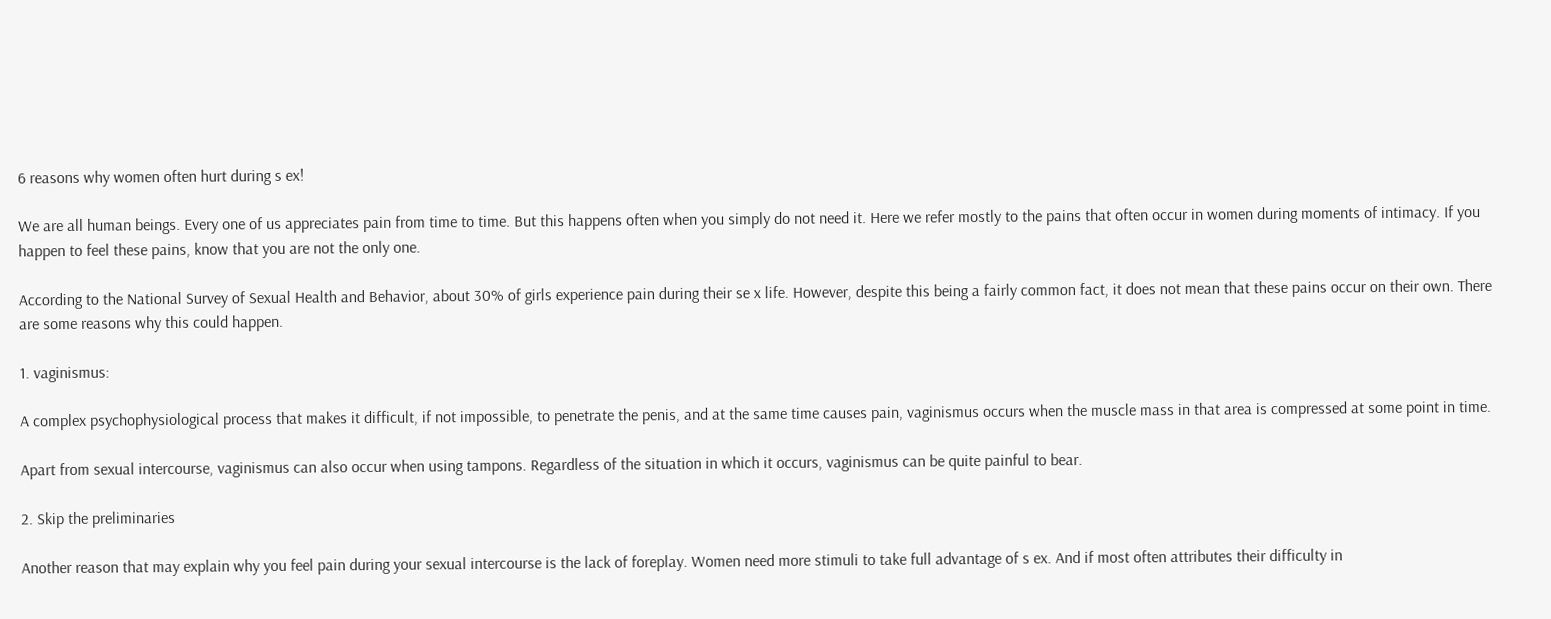6 reasons why women often hurt during s ex!

We are all human beings. Every one of us appreciates pain from time to time. But this happens often when you simply do not need it. Here we refer mostly to the pains that often occur in women during moments of intimacy. If you happen to feel these pains, know that you are not the only one.

According to the National Survey of Sexual Health and Behavior, about 30% of girls experience pain during their se x life. However, despite this being a fairly common fact, it does not mean that these pains occur on their own. There are some reasons why this could happen.

1. vaginismus:

A complex psychophysiological process that makes it difficult, if not impossible, to penetrate the penis, and at the same time causes pain, vaginismus occurs when the muscle mass in that area is compressed at some point in time.

Apart from sexual intercourse, vaginismus can also occur when using tampons. Regardless of the situation in which it occurs, vaginismus can be quite painful to bear.

2. Skip the preliminaries

Another reason that may explain why you feel pain during your sexual intercourse is the lack of foreplay. Women need more stimuli to take full advantage of s ex. And if most often attributes their difficulty in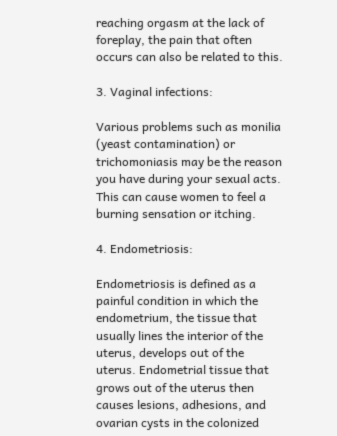reaching orgasm at the lack of foreplay, the pain that often occurs can also be related to this.

3. Vaginal infections:

Various problems such as monilia (yeast contamination) or trichomoniasis may be the reason you have during your sexual acts. This can cause women to feel a burning sensation or itching.

4. Endometriosis:

Endometriosis is defined as a painful condition in which the endometrium, the tissue that usually lines the interior of the uterus, develops out of the uterus. Endometrial tissue that grows out of the uterus then causes lesions, adhesions, and ovarian cysts in the colonized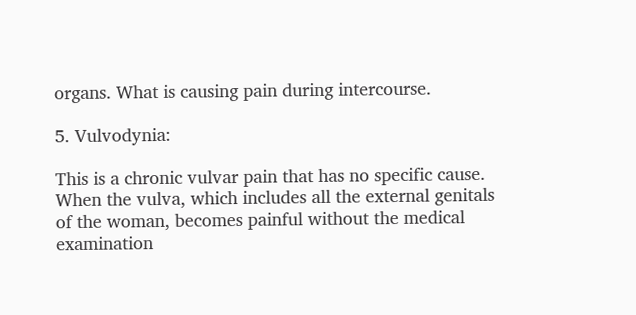organs. What is causing pain during intercourse.

5. Vulvodynia:

This is a chronic vulvar pain that has no specific cause. When the vulva, which includes all the external genitals of the woman, becomes painful without the medical examination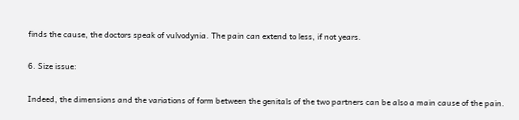finds the cause, the doctors speak of vulvodynia. The pain can extend to less, if not years.

6. Size issue:

Indeed, the dimensions and the variations of form between the genitals of the two partners can be also a main cause of the pain.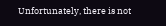Unfortunately, there is not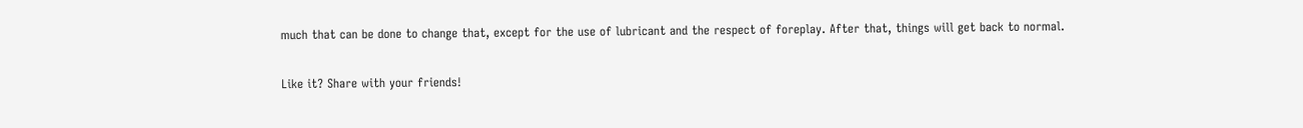much that can be done to change that, except for the use of lubricant and the respect of foreplay. After that, things will get back to normal.


Like it? Share with your friends!